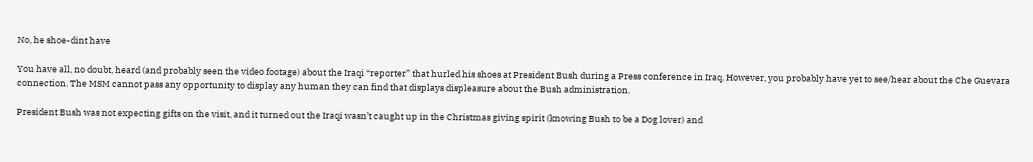No, he shoe-dint have

You have all, no doubt, heard (and probably seen the video footage) about the Iraqi “reporter” that hurled his shoes at President Bush during a Press conference in Iraq. However, you probably have yet to see/hear about the Che Guevara connection. The MSM cannot pass any opportunity to display any human they can find that displays displeasure about the Bush administration.

President Bush was not expecting gifts on the visit, and it turned out the Iraqi wasn’t caught up in the Christmas giving spirit (knowing Bush to be a Dog lover) and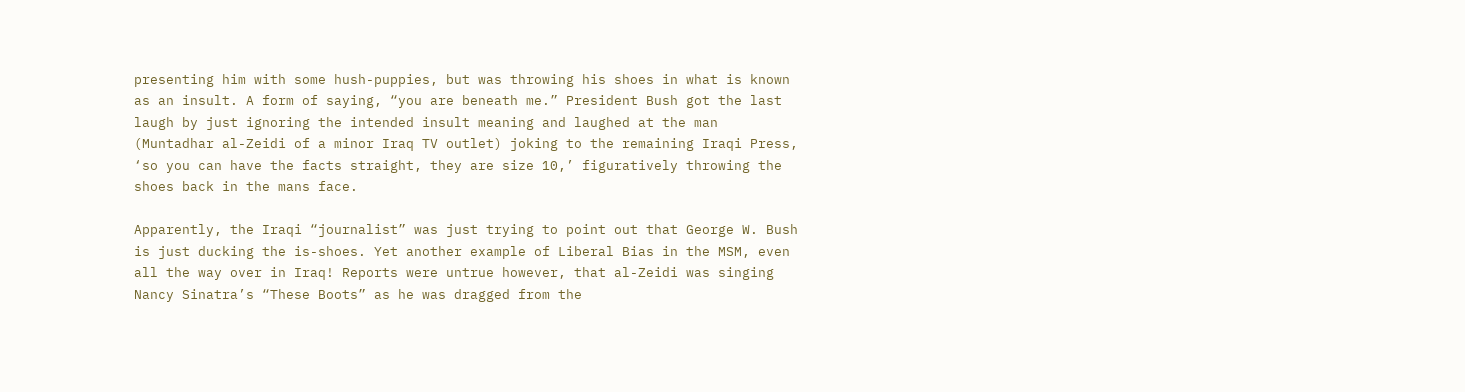presenting him with some hush-puppies, but was throwing his shoes in what is known as an insult. A form of saying, “you are beneath me.” President Bush got the last laugh by just ignoring the intended insult meaning and laughed at the man (Muntadhar al-Zeidi of a minor Iraq TV outlet) joking to the remaining Iraqi Press, ‘so you can have the facts straight, they are size 10,’ figuratively throwing the shoes back in the mans face.

Apparently, the Iraqi “journalist” was just trying to point out that George W. Bush is just ducking the is-shoes. Yet another example of Liberal Bias in the MSM, even all the way over in Iraq! Reports were untrue however, that al-Zeidi was singing Nancy Sinatra’s “These Boots” as he was dragged from the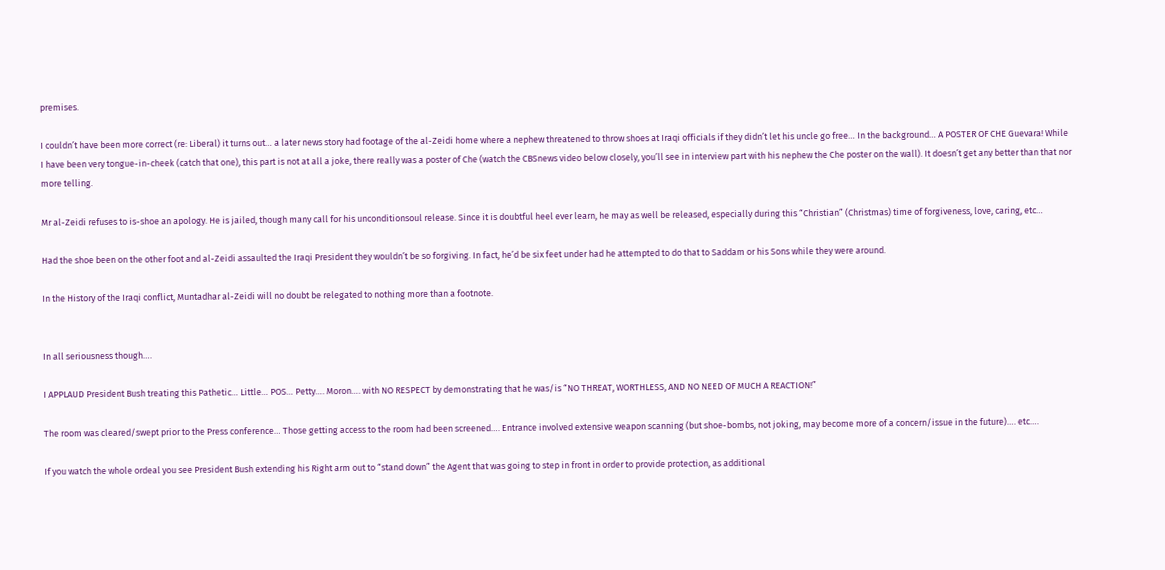premises.

I couldn’t have been more correct (re: Liberal) it turns out… a later news story had footage of the al-Zeidi home where a nephew threatened to throw shoes at Iraqi officials if they didn’t let his uncle go free… In the background… A POSTER OF CHE Guevara! While I have been very tongue-in-cheek (catch that one), this part is not at all a joke, there really was a poster of Che (watch the CBSnews video below closely, you’ll see in interview part with his nephew the Che poster on the wall). It doesn’t get any better than that nor more telling.

Mr al-Zeidi refuses to is-shoe an apology. He is jailed, though many call for his unconditionsoul release. Since it is doubtful heel ever learn, he may as well be released, especially during this “Christian” (Christmas) time of forgiveness, love, caring, etc…

Had the shoe been on the other foot and al-Zeidi assaulted the Iraqi President they wouldn’t be so forgiving. In fact, he’d be six feet under had he attempted to do that to Saddam or his Sons while they were around.

In the History of the Iraqi conflict, Muntadhar al-Zeidi will no doubt be relegated to nothing more than a footnote.


In all seriousness though….

I APPLAUD President Bush treating this Pathetic… Little… POS… Petty…. Moron…. with NO RESPECT by demonstrating that he was/is “NO THREAT, WORTHLESS, AND NO NEED OF MUCH A REACTION!”

The room was cleared/swept prior to the Press conference… Those getting access to the room had been screened…. Entrance involved extensive weapon scanning (but shoe-bombs, not joking, may become more of a concern/issue in the future)…. etc….

If you watch the whole ordeal you see President Bush extending his Right arm out to “stand down” the Agent that was going to step in front in order to provide protection, as additional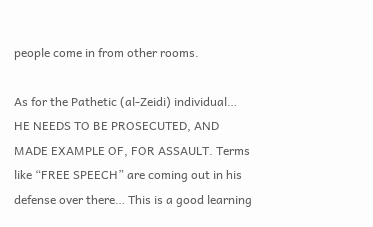people come in from other rooms.

As for the Pathetic (al-Zeidi) individual… HE NEEDS TO BE PROSECUTED, AND MADE EXAMPLE OF, FOR ASSAULT. Terms like “FREE SPEECH” are coming out in his defense over there… This is a good learning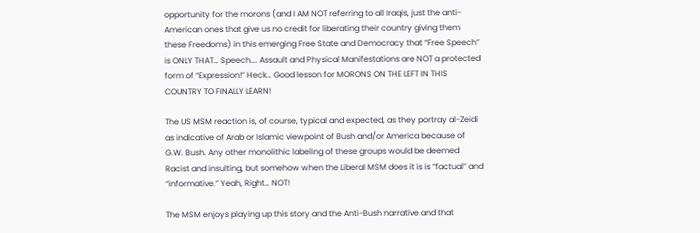opportunity for the morons (and I AM NOT referring to all Iraqis, just the anti-American ones that give us no credit for liberating their country giving them these Freedoms) in this emerging Free State and Democracy that “Free Speech” is ONLY THAT… Speech…. Assault and Physical Manifestations are NOT a protected form of “Expression!” Heck… Good lesson for MORONS ON THE LEFT IN THIS COUNTRY TO FINALLY LEARN!

The US MSM reaction is, of course, typical and expected, as they portray al-Zeidi as indicative of Arab or Islamic viewpoint of Bush and/or America because of G.W. Bush. Any other monolithic labeling of these groups would be deemed Racist and insulting, but somehow when the Liberal MSM does it is is “factual” and “informative.” Yeah, Right… NOT!

The MSM enjoys playing up this story and the Anti-Bush narrative and that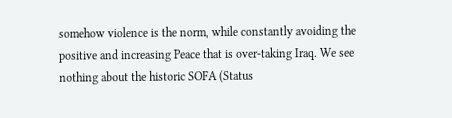somehow violence is the norm, while constantly avoiding the positive and increasing Peace that is over-taking Iraq. We see nothing about the historic SOFA (Status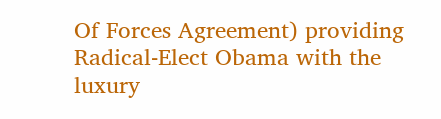Of Forces Agreement) providing Radical-Elect Obama with the luxury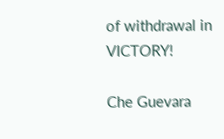of withdrawal in VICTORY!

Che Guevara